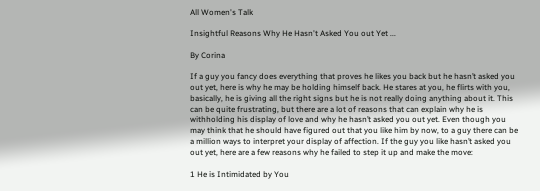All Women's Talk

Insightful Reasons Why He Hasn't Asked You out Yet ...

By Corina

If a guy you fancy does everything that proves he likes you back but he hasn’t asked you out yet, here is why he may be holding himself back. He stares at you, he flirts with you, basically, he is giving all the right signs but he is not really doing anything about it. This can be quite frustrating, but there are a lot of reasons that can explain why he is withholding his display of love and why he hasn’t asked you out yet. Even though you may think that he should have figured out that you like him by now, to a guy there can be a million ways to interpret your display of affection. If the guy you like hasn’t asked you out yet, here are a few reasons why he failed to step it up and make the move:

1 He is Intimidated by You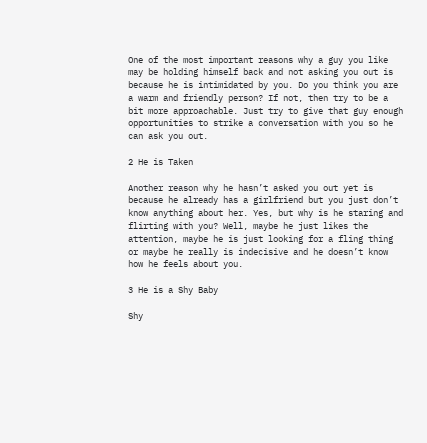One of the most important reasons why a guy you like may be holding himself back and not asking you out is because he is intimidated by you. Do you think you are a warm and friendly person? If not, then try to be a bit more approachable. Just try to give that guy enough opportunities to strike a conversation with you so he can ask you out.

2 He is Taken

Another reason why he hasn’t asked you out yet is because he already has a girlfriend but you just don’t know anything about her. Yes, but why is he staring and flirting with you? Well, maybe he just likes the attention, maybe he is just looking for a fling thing or maybe he really is indecisive and he doesn’t know how he feels about you.

3 He is a Shy Baby

Shy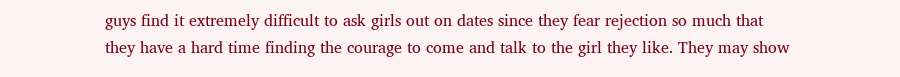guys find it extremely difficult to ask girls out on dates since they fear rejection so much that they have a hard time finding the courage to come and talk to the girl they like. They may show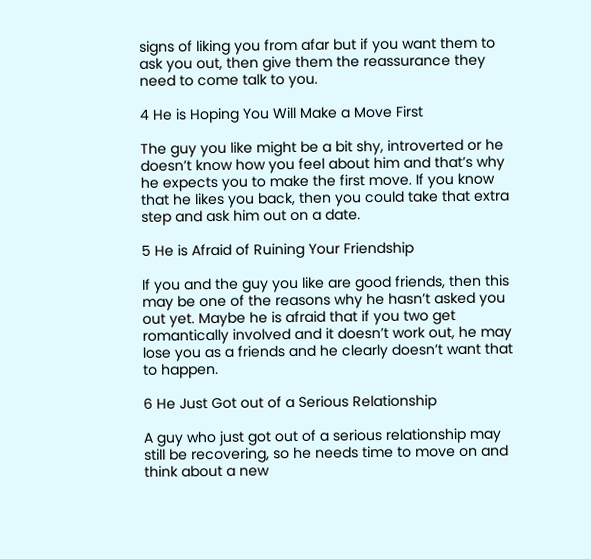signs of liking you from afar but if you want them to ask you out, then give them the reassurance they need to come talk to you.

4 He is Hoping You Will Make a Move First

The guy you like might be a bit shy, introverted or he doesn’t know how you feel about him and that’s why he expects you to make the first move. If you know that he likes you back, then you could take that extra step and ask him out on a date.

5 He is Afraid of Ruining Your Friendship

If you and the guy you like are good friends, then this may be one of the reasons why he hasn’t asked you out yet. Maybe he is afraid that if you two get romantically involved and it doesn’t work out, he may lose you as a friends and he clearly doesn’t want that to happen.

6 He Just Got out of a Serious Relationship

A guy who just got out of a serious relationship may still be recovering, so he needs time to move on and think about a new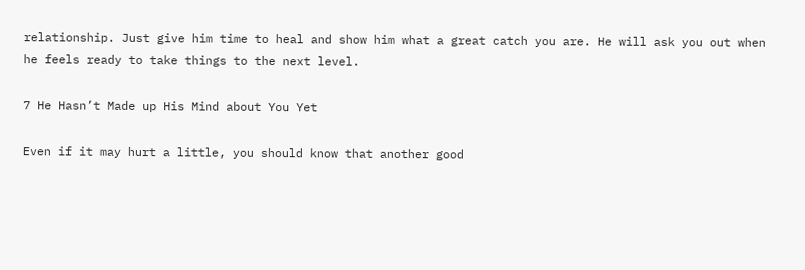relationship. Just give him time to heal and show him what a great catch you are. He will ask you out when he feels ready to take things to the next level.

7 He Hasn’t Made up His Mind about You Yet

Even if it may hurt a little, you should know that another good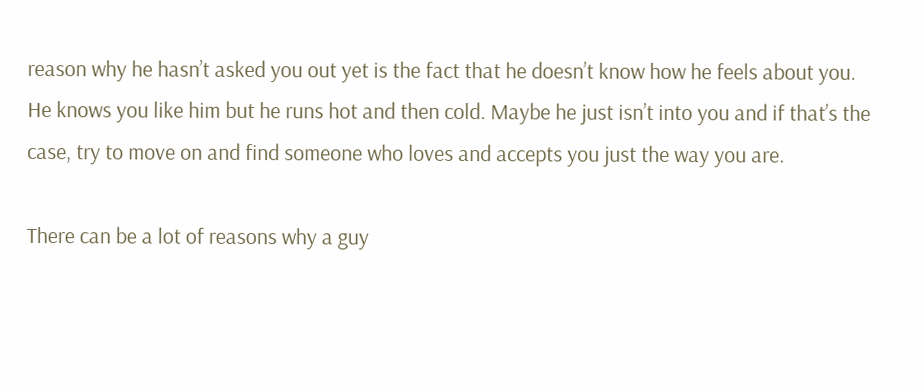reason why he hasn’t asked you out yet is the fact that he doesn’t know how he feels about you. He knows you like him but he runs hot and then cold. Maybe he just isn’t into you and if that’s the case, try to move on and find someone who loves and accepts you just the way you are.

There can be a lot of reasons why a guy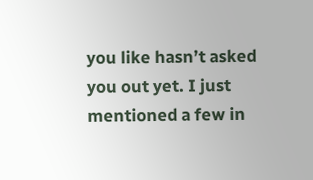you like hasn’t asked you out yet. I just mentioned a few in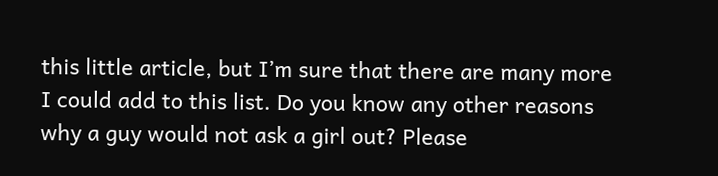this little article, but I’m sure that there are many more I could add to this list. Do you know any other reasons why a guy would not ask a girl out? Please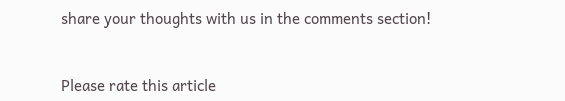share your thoughts with us in the comments section!


Please rate this article